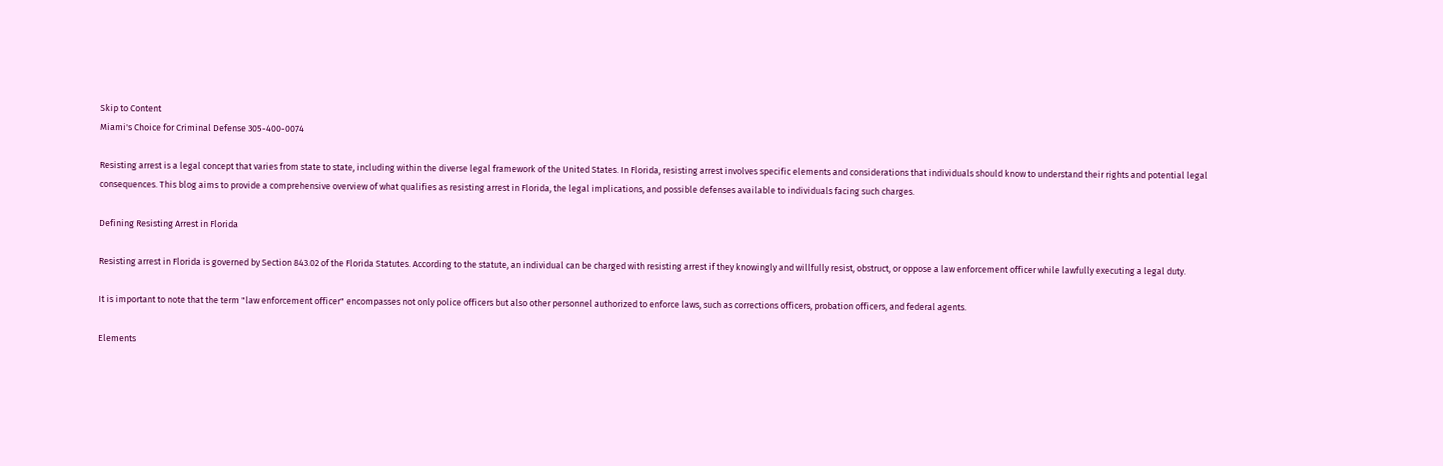Skip to Content
Miami's Choice for Criminal Defense 305-400-0074

Resisting arrest is a legal concept that varies from state to state, including within the diverse legal framework of the United States. In Florida, resisting arrest involves specific elements and considerations that individuals should know to understand their rights and potential legal consequences. This blog aims to provide a comprehensive overview of what qualifies as resisting arrest in Florida, the legal implications, and possible defenses available to individuals facing such charges.

Defining Resisting Arrest in Florida

Resisting arrest in Florida is governed by Section 843.02 of the Florida Statutes. According to the statute, an individual can be charged with resisting arrest if they knowingly and willfully resist, obstruct, or oppose a law enforcement officer while lawfully executing a legal duty.

It is important to note that the term "law enforcement officer" encompasses not only police officers but also other personnel authorized to enforce laws, such as corrections officers, probation officers, and federal agents.

Elements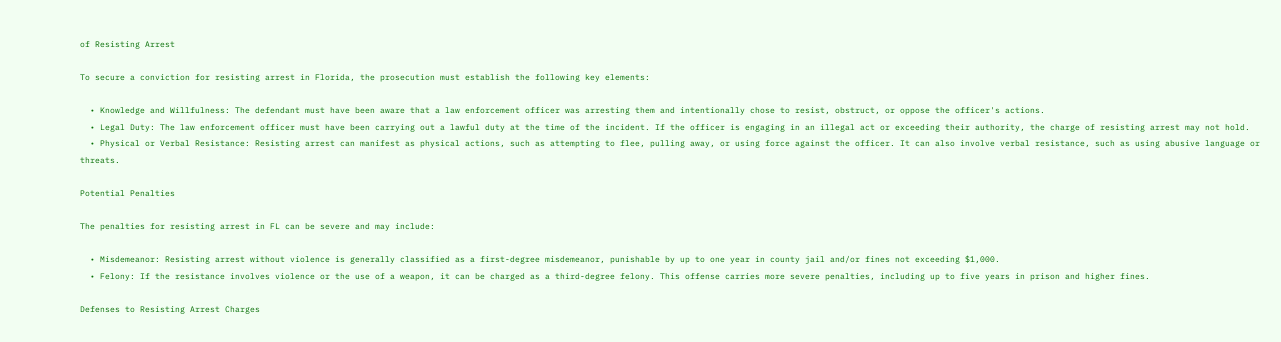of Resisting Arrest

To secure a conviction for resisting arrest in Florida, the prosecution must establish the following key elements:

  • Knowledge and Willfulness: The defendant must have been aware that a law enforcement officer was arresting them and intentionally chose to resist, obstruct, or oppose the officer's actions.
  • Legal Duty: The law enforcement officer must have been carrying out a lawful duty at the time of the incident. If the officer is engaging in an illegal act or exceeding their authority, the charge of resisting arrest may not hold.
  • Physical or Verbal Resistance: Resisting arrest can manifest as physical actions, such as attempting to flee, pulling away, or using force against the officer. It can also involve verbal resistance, such as using abusive language or threats.

Potential Penalties

The penalties for resisting arrest in FL can be severe and may include:

  • Misdemeanor: Resisting arrest without violence is generally classified as a first-degree misdemeanor, punishable by up to one year in county jail and/or fines not exceeding $1,000.
  • Felony: If the resistance involves violence or the use of a weapon, it can be charged as a third-degree felony. This offense carries more severe penalties, including up to five years in prison and higher fines.

Defenses to Resisting Arrest Charges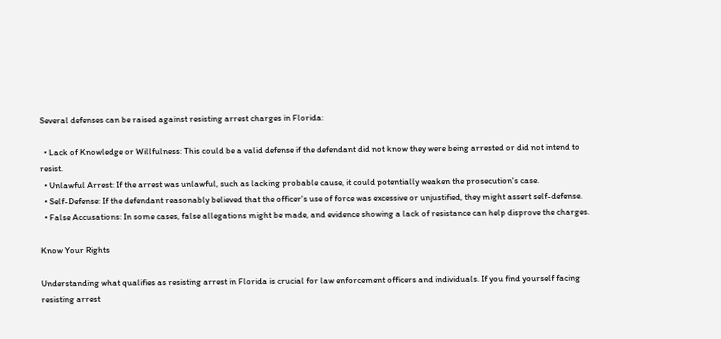Several defenses can be raised against resisting arrest charges in Florida:

  • Lack of Knowledge or Willfulness: This could be a valid defense if the defendant did not know they were being arrested or did not intend to resist.
  • Unlawful Arrest: If the arrest was unlawful, such as lacking probable cause, it could potentially weaken the prosecution's case.
  • Self-Defense: If the defendant reasonably believed that the officer's use of force was excessive or unjustified, they might assert self-defense.
  • False Accusations: In some cases, false allegations might be made, and evidence showing a lack of resistance can help disprove the charges.

Know Your Rights

Understanding what qualifies as resisting arrest in Florida is crucial for law enforcement officers and individuals. If you find yourself facing resisting arrest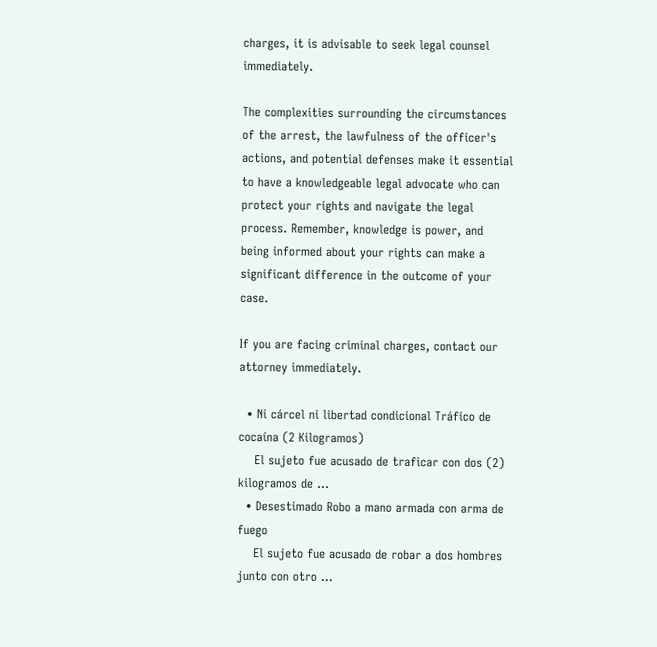charges, it is advisable to seek legal counsel immediately.

The complexities surrounding the circumstances of the arrest, the lawfulness of the officer's actions, and potential defenses make it essential to have a knowledgeable legal advocate who can protect your rights and navigate the legal process. Remember, knowledge is power, and being informed about your rights can make a significant difference in the outcome of your case.

If you are facing criminal charges, contact our attorney immediately.

  • Ni cárcel ni libertad condicional Tráfico de cocaína (2 Kilogramos)
    El sujeto fue acusado de traficar con dos (2) kilogramos de ...
  • Desestimado Robo a mano armada con arma de fuego
    El sujeto fue acusado de robar a dos hombres junto con otro ...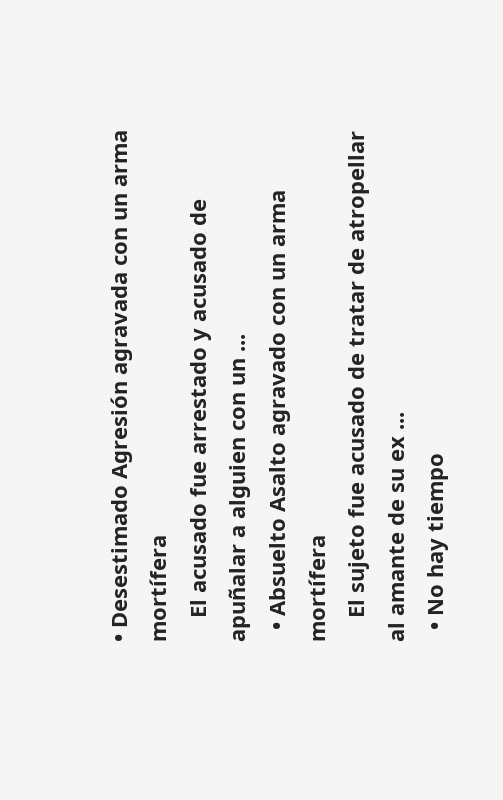• Desestimado Agresión agravada con un arma mortífera
    El acusado fue arrestado y acusado de apuñalar a alguien con un ...
  • Absuelto Asalto agravado con un arma mortífera
    El sujeto fue acusado de tratar de atropellar al amante de su ex ...
  • No hay tiempo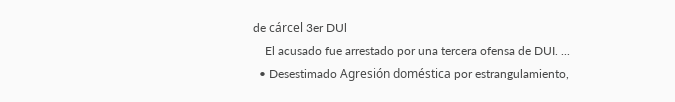de cárcel 3er DUl
    El acusado fue arrestado por una tercera ofensa de DUI. ...
  • Desestimado Agresión doméstica por estrangulamiento,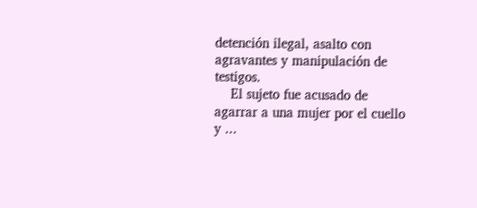detención ilegal, asalto con agravantes y manipulación de testigos.
    El sujeto fue acusado de agarrar a una mujer por el cuello y ...